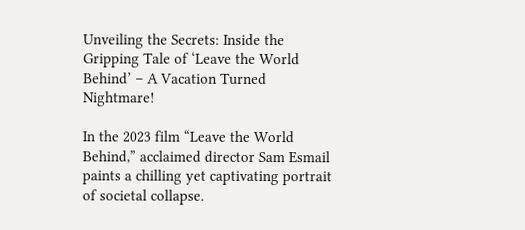Unveiling the Secrets: Inside the Gripping Tale of ‘Leave the World Behind’ – A Vacation Turned Nightmare!

In the 2023 film “Leave the World Behind,” acclaimed director Sam Esmail paints a chilling yet captivating portrait of societal collapse.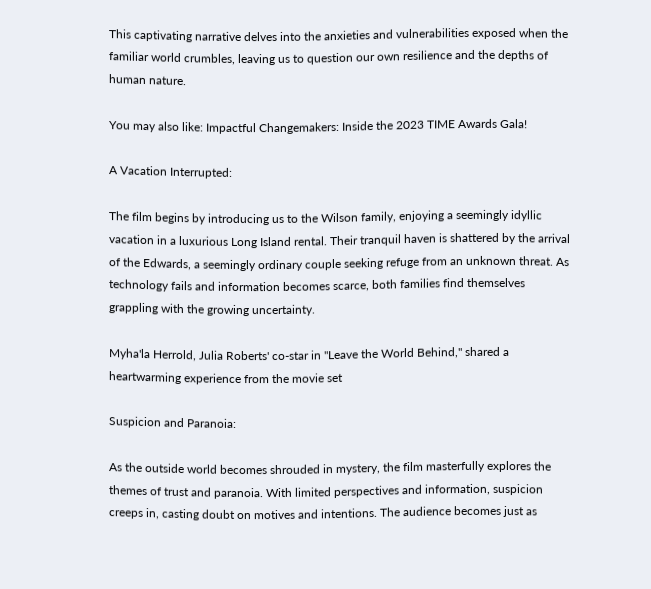This captivating narrative delves into the anxieties and vulnerabilities exposed when the familiar world crumbles, leaving us to question our own resilience and the depths of human nature.

You may also like: Impactful Changemakers: Inside the 2023 TIME Awards Gala!

A Vacation Interrupted:

The film begins by introducing us to the Wilson family, enjoying a seemingly idyllic vacation in a luxurious Long Island rental. Their tranquil haven is shattered by the arrival of the Edwards, a seemingly ordinary couple seeking refuge from an unknown threat. As technology fails and information becomes scarce, both families find themselves grappling with the growing uncertainty.

Myha'la Herrold, Julia Roberts' co-star in "Leave the World Behind," shared a heartwarming experience from the movie set

Suspicion and Paranoia:

As the outside world becomes shrouded in mystery, the film masterfully explores the themes of trust and paranoia. With limited perspectives and information, suspicion creeps in, casting doubt on motives and intentions. The audience becomes just as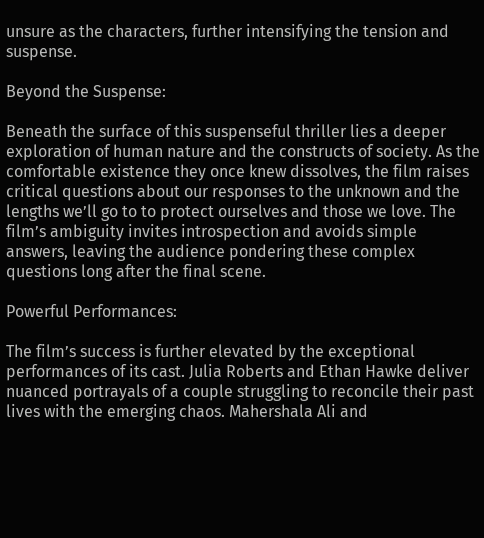unsure as the characters, further intensifying the tension and suspense.

Beyond the Suspense:

Beneath the surface of this suspenseful thriller lies a deeper exploration of human nature and the constructs of society. As the comfortable existence they once knew dissolves, the film raises critical questions about our responses to the unknown and the lengths we’ll go to to protect ourselves and those we love. The film’s ambiguity invites introspection and avoids simple answers, leaving the audience pondering these complex questions long after the final scene.

Powerful Performances:

The film’s success is further elevated by the exceptional performances of its cast. Julia Roberts and Ethan Hawke deliver nuanced portrayals of a couple struggling to reconcile their past lives with the emerging chaos. Mahershala Ali and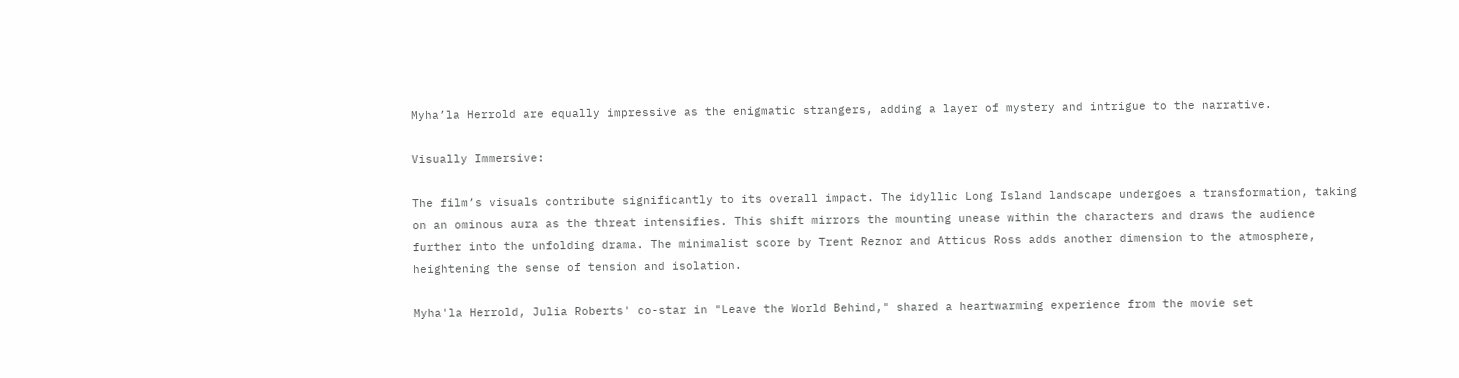Myha’la Herrold are equally impressive as the enigmatic strangers, adding a layer of mystery and intrigue to the narrative.

Visually Immersive:

The film’s visuals contribute significantly to its overall impact. The idyllic Long Island landscape undergoes a transformation, taking on an ominous aura as the threat intensifies. This shift mirrors the mounting unease within the characters and draws the audience further into the unfolding drama. The minimalist score by Trent Reznor and Atticus Ross adds another dimension to the atmosphere, heightening the sense of tension and isolation.

Myha'la Herrold, Julia Roberts' co-star in "Leave the World Behind," shared a heartwarming experience from the movie set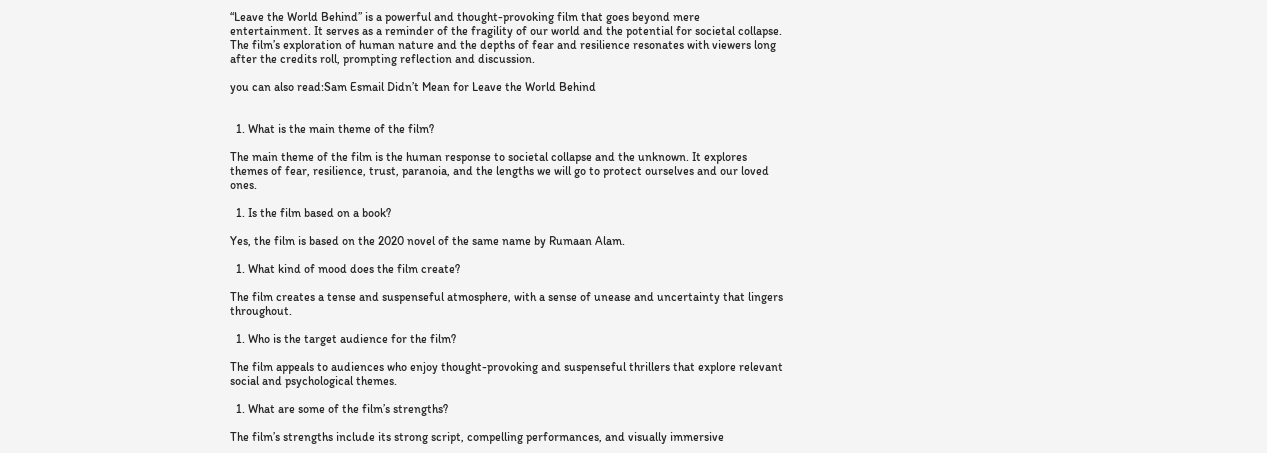“Leave the World Behind” is a powerful and thought-provoking film that goes beyond mere entertainment. It serves as a reminder of the fragility of our world and the potential for societal collapse. The film’s exploration of human nature and the depths of fear and resilience resonates with viewers long after the credits roll, prompting reflection and discussion.

you can also read:Sam Esmail Didn’t Mean for Leave the World Behind


  1. What is the main theme of the film?

The main theme of the film is the human response to societal collapse and the unknown. It explores themes of fear, resilience, trust, paranoia, and the lengths we will go to protect ourselves and our loved ones.

  1. Is the film based on a book?

Yes, the film is based on the 2020 novel of the same name by Rumaan Alam.

  1. What kind of mood does the film create?

The film creates a tense and suspenseful atmosphere, with a sense of unease and uncertainty that lingers throughout.

  1. Who is the target audience for the film?

The film appeals to audiences who enjoy thought-provoking and suspenseful thrillers that explore relevant social and psychological themes.

  1. What are some of the film’s strengths?

The film’s strengths include its strong script, compelling performances, and visually immersive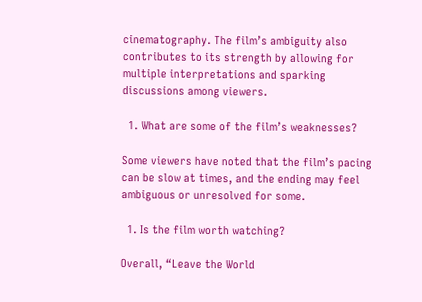cinematography. The film’s ambiguity also contributes to its strength by allowing for multiple interpretations and sparking discussions among viewers.

  1. What are some of the film’s weaknesses?

Some viewers have noted that the film’s pacing can be slow at times, and the ending may feel ambiguous or unresolved for some.

  1. Is the film worth watching?

Overall, “Leave the World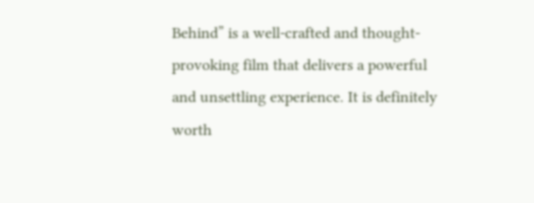Behind” is a well-crafted and thought-provoking film that delivers a powerful and unsettling experience. It is definitely worth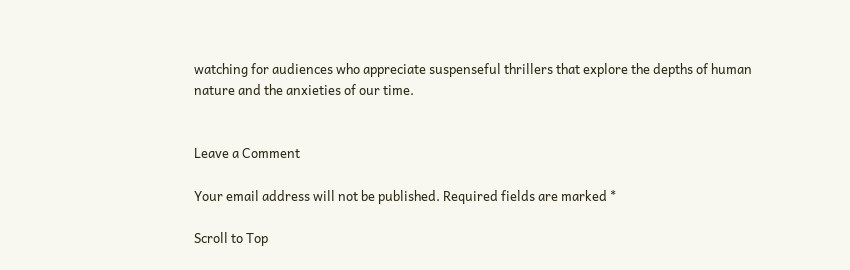watching for audiences who appreciate suspenseful thrillers that explore the depths of human nature and the anxieties of our time.


Leave a Comment

Your email address will not be published. Required fields are marked *

Scroll to Top